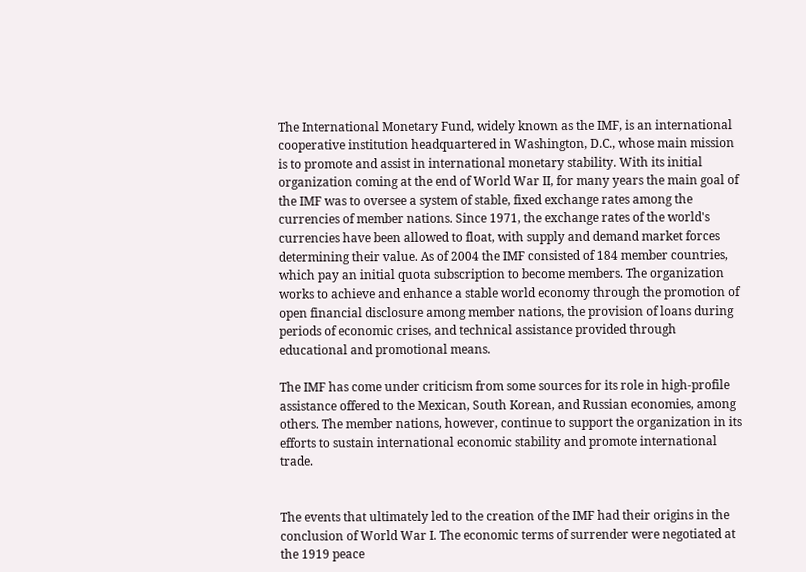The International Monetary Fund, widely known as the IMF, is an international cooperative institution headquartered in Washington, D.C., whose main mission is to promote and assist in international monetary stability. With its initial organization coming at the end of World War II, for many years the main goal of the IMF was to oversee a system of stable, fixed exchange rates among the currencies of member nations. Since 1971, the exchange rates of the world's currencies have been allowed to float, with supply and demand market forces determining their value. As of 2004 the IMF consisted of 184 member countries, which pay an initial quota subscription to become members. The organization works to achieve and enhance a stable world economy through the promotion of open financial disclosure among member nations, the provision of loans during periods of economic crises, and technical assistance provided through educational and promotional means.

The IMF has come under criticism from some sources for its role in high-profile assistance offered to the Mexican, South Korean, and Russian economies, among others. The member nations, however, continue to support the organization in its efforts to sustain international economic stability and promote international trade.


The events that ultimately led to the creation of the IMF had their origins in the conclusion of World War I. The economic terms of surrender were negotiated at the 1919 peace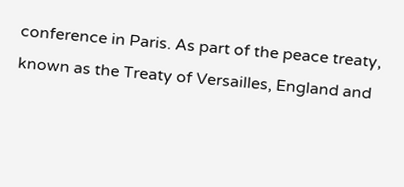conference in Paris. As part of the peace treaty, known as the Treaty of Versailles, England and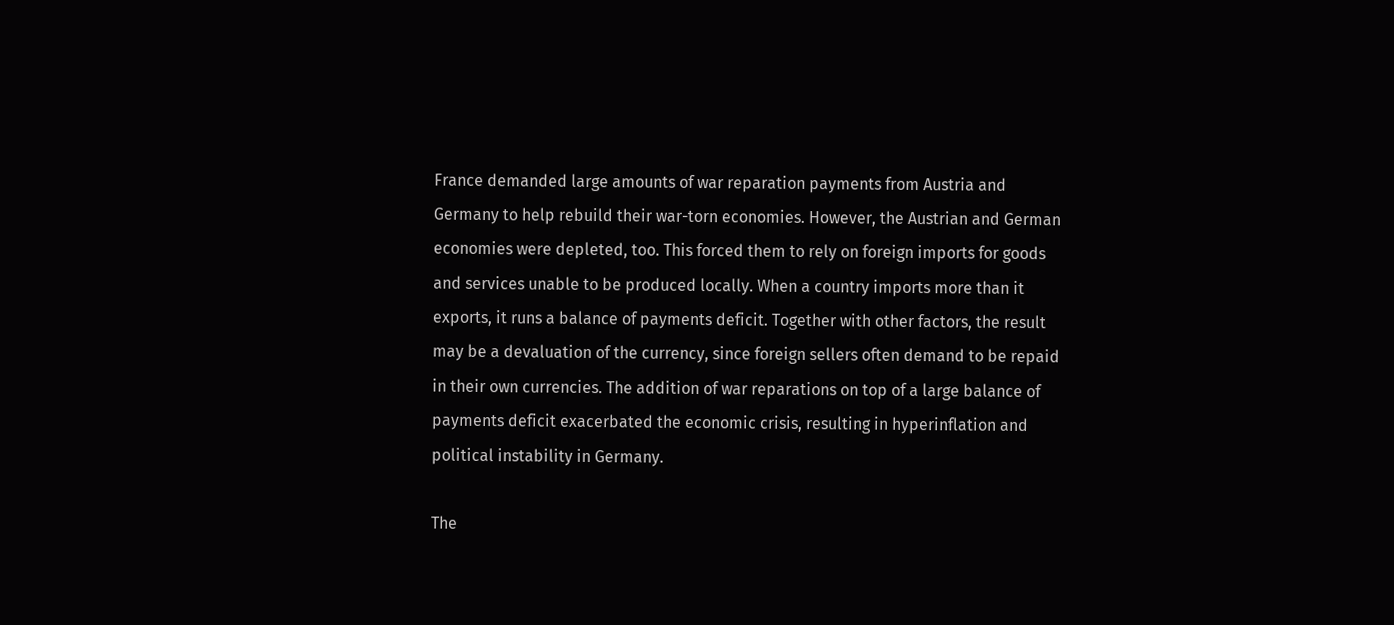France demanded large amounts of war reparation payments from Austria and Germany to help rebuild their war-torn economies. However, the Austrian and German economies were depleted, too. This forced them to rely on foreign imports for goods and services unable to be produced locally. When a country imports more than it exports, it runs a balance of payments deficit. Together with other factors, the result may be a devaluation of the currency, since foreign sellers often demand to be repaid in their own currencies. The addition of war reparations on top of a large balance of payments deficit exacerbated the economic crisis, resulting in hyperinflation and political instability in Germany.

The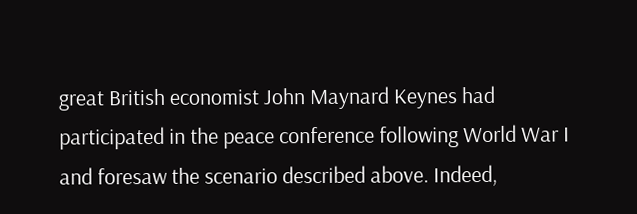great British economist John Maynard Keynes had participated in the peace conference following World War I and foresaw the scenario described above. Indeed,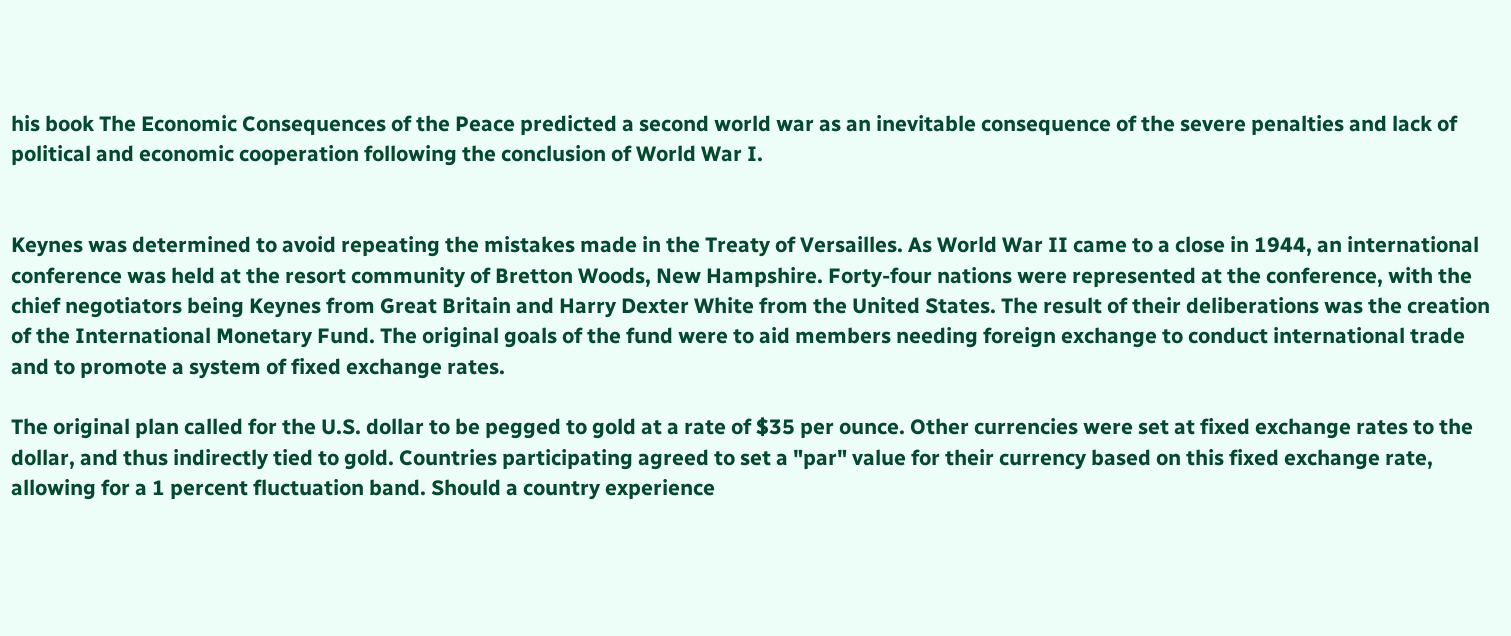his book The Economic Consequences of the Peace predicted a second world war as an inevitable consequence of the severe penalties and lack of political and economic cooperation following the conclusion of World War I.


Keynes was determined to avoid repeating the mistakes made in the Treaty of Versailles. As World War II came to a close in 1944, an international conference was held at the resort community of Bretton Woods, New Hampshire. Forty-four nations were represented at the conference, with the chief negotiators being Keynes from Great Britain and Harry Dexter White from the United States. The result of their deliberations was the creation of the International Monetary Fund. The original goals of the fund were to aid members needing foreign exchange to conduct international trade and to promote a system of fixed exchange rates.

The original plan called for the U.S. dollar to be pegged to gold at a rate of $35 per ounce. Other currencies were set at fixed exchange rates to the dollar, and thus indirectly tied to gold. Countries participating agreed to set a "par" value for their currency based on this fixed exchange rate, allowing for a 1 percent fluctuation band. Should a country experience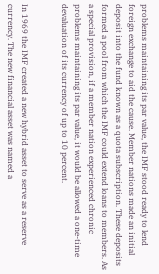problems maintaining its par value, the IMF stood ready to lend foreign exchange to aid the cause. Member nations made an initial deposit into the fund known as a quota subscription. These deposits formed a pool from which the IMF could extend loans to members. As a special provision, if a member nation experienced chronic problems maintaining its par value, it would be allowed a one-time devaluation of its currency of up to 10 percent.


In 1969 the IMF created a new hybrid asset to serve as a reserve currency. The new financial asset was named a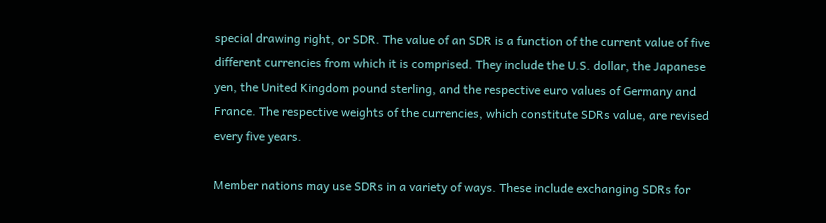special drawing right, or SDR. The value of an SDR is a function of the current value of five different currencies from which it is comprised. They include the U.S. dollar, the Japanese yen, the United Kingdom pound sterling, and the respective euro values of Germany and France. The respective weights of the currencies, which constitute SDRs value, are revised every five years.

Member nations may use SDRs in a variety of ways. These include exchanging SDRs for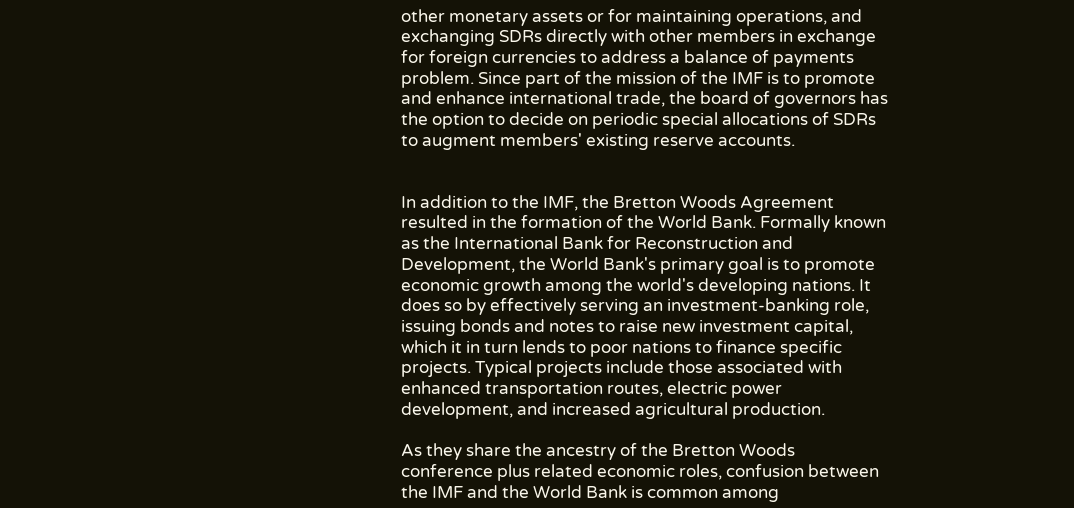other monetary assets or for maintaining operations, and exchanging SDRs directly with other members in exchange for foreign currencies to address a balance of payments problem. Since part of the mission of the IMF is to promote and enhance international trade, the board of governors has the option to decide on periodic special allocations of SDRs to augment members' existing reserve accounts.


In addition to the IMF, the Bretton Woods Agreement resulted in the formation of the World Bank. Formally known as the International Bank for Reconstruction and Development, the World Bank's primary goal is to promote economic growth among the world's developing nations. It does so by effectively serving an investment-banking role, issuing bonds and notes to raise new investment capital, which it in turn lends to poor nations to finance specific projects. Typical projects include those associated with enhanced transportation routes, electric power development, and increased agricultural production.

As they share the ancestry of the Bretton Woods conference plus related economic roles, confusion between the IMF and the World Bank is common among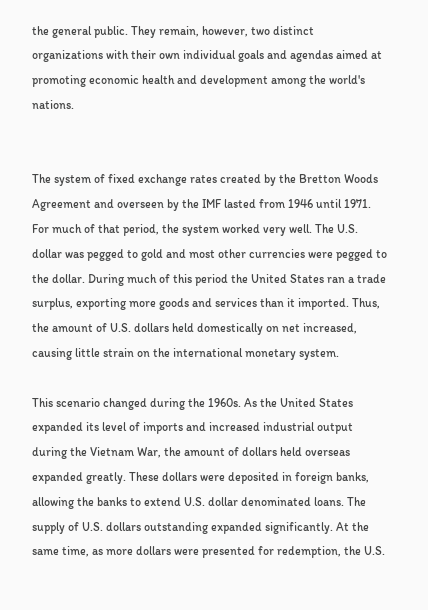the general public. They remain, however, two distinct organizations with their own individual goals and agendas aimed at promoting economic health and development among the world's nations.


The system of fixed exchange rates created by the Bretton Woods Agreement and overseen by the IMF lasted from 1946 until 1971. For much of that period, the system worked very well. The U.S. dollar was pegged to gold and most other currencies were pegged to the dollar. During much of this period the United States ran a trade surplus, exporting more goods and services than it imported. Thus, the amount of U.S. dollars held domestically on net increased, causing little strain on the international monetary system.

This scenario changed during the 1960s. As the United States expanded its level of imports and increased industrial output during the Vietnam War, the amount of dollars held overseas expanded greatly. These dollars were deposited in foreign banks, allowing the banks to extend U.S. dollar denominated loans. The supply of U.S. dollars outstanding expanded significantly. At the same time, as more dollars were presented for redemption, the U.S.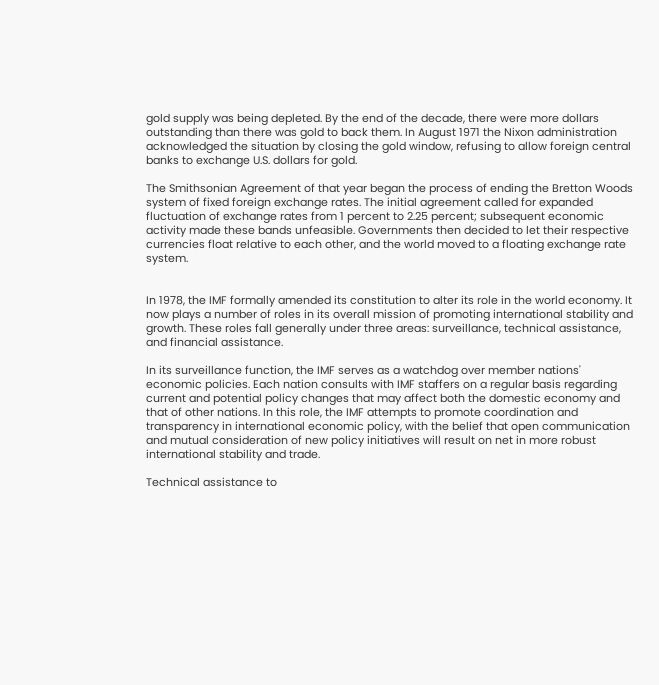gold supply was being depleted. By the end of the decade, there were more dollars outstanding than there was gold to back them. In August 1971 the Nixon administration acknowledged the situation by closing the gold window, refusing to allow foreign central banks to exchange U.S. dollars for gold.

The Smithsonian Agreement of that year began the process of ending the Bretton Woods system of fixed foreign exchange rates. The initial agreement called for expanded fluctuation of exchange rates from 1 percent to 2.25 percent; subsequent economic activity made these bands unfeasible. Governments then decided to let their respective currencies float relative to each other, and the world moved to a floating exchange rate system.


In 1978, the IMF formally amended its constitution to alter its role in the world economy. It now plays a number of roles in its overall mission of promoting international stability and growth. These roles fall generally under three areas: surveillance, technical assistance, and financial assistance.

In its surveillance function, the IMF serves as a watchdog over member nations' economic policies. Each nation consults with IMF staffers on a regular basis regarding current and potential policy changes that may affect both the domestic economy and that of other nations. In this role, the IMF attempts to promote coordination and transparency in international economic policy, with the belief that open communication and mutual consideration of new policy initiatives will result on net in more robust international stability and trade.

Technical assistance to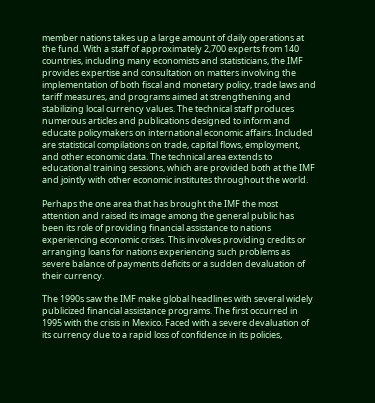member nations takes up a large amount of daily operations at the fund. With a staff of approximately 2,700 experts from 140 countries, including many economists and statisticians, the IMF provides expertise and consultation on matters involving the implementation of both fiscal and monetary policy, trade laws and tariff measures, and programs aimed at strengthening and stabilizing local currency values. The technical staff produces numerous articles and publications designed to inform and educate policymakers on international economic affairs. Included are statistical compilations on trade, capital flows, employment, and other economic data. The technical area extends to educational training sessions, which are provided both at the IMF and jointly with other economic institutes throughout the world.

Perhaps the one area that has brought the IMF the most attention and raised its image among the general public has been its role of providing financial assistance to nations experiencing economic crises. This involves providing credits or arranging loans for nations experiencing such problems as severe balance of payments deficits or a sudden devaluation of their currency.

The 1990s saw the IMF make global headlines with several widely publicized financial assistance programs. The first occurred in 1995 with the crisis in Mexico. Faced with a severe devaluation of its currency due to a rapid loss of confidence in its policies,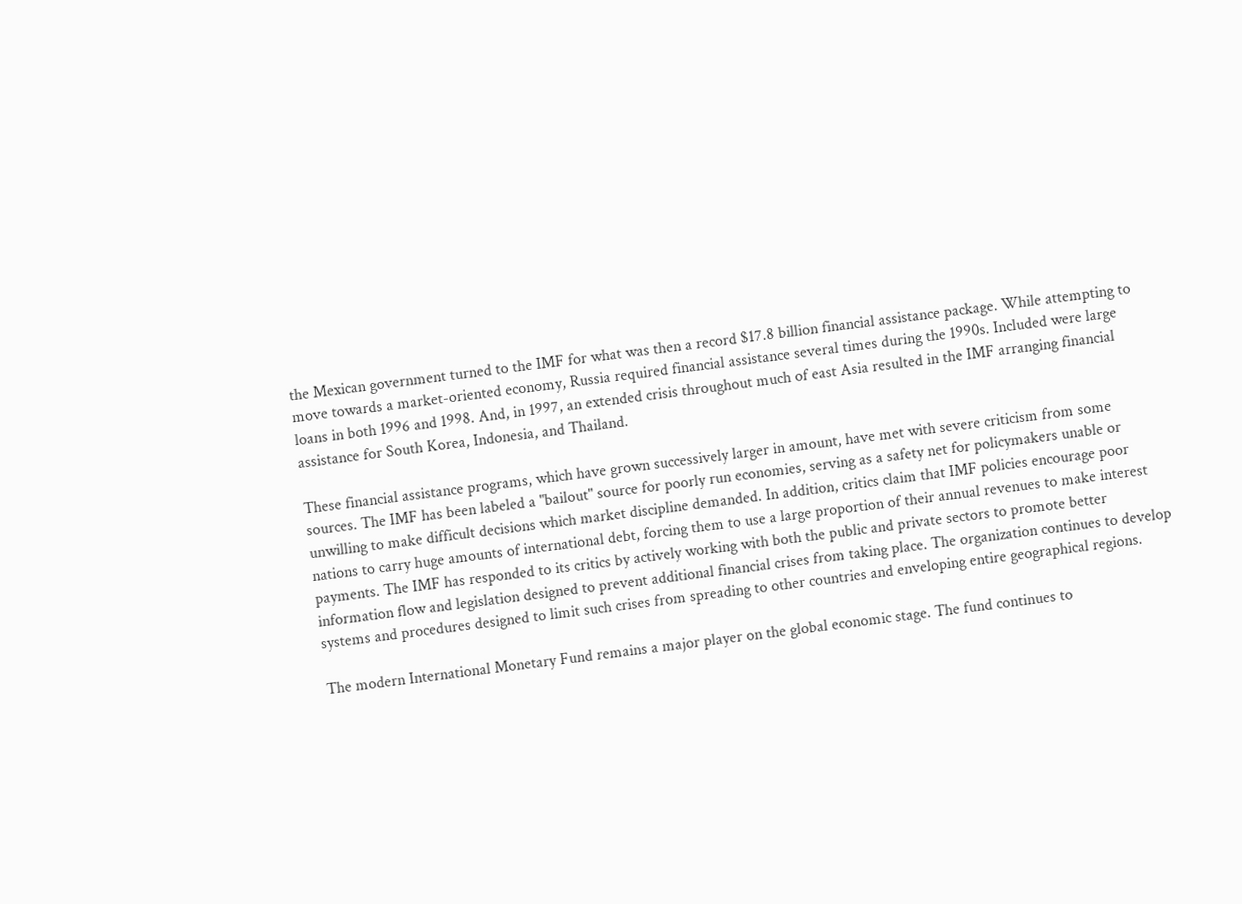the Mexican government turned to the IMF for what was then a record $17.8 billion financial assistance package. While attempting to move towards a market-oriented economy, Russia required financial assistance several times during the 1990s. Included were large loans in both 1996 and 1998. And, in 1997, an extended crisis throughout much of east Asia resulted in the IMF arranging financial assistance for South Korea, Indonesia, and Thailand.

These financial assistance programs, which have grown successively larger in amount, have met with severe criticism from some sources. The IMF has been labeled a "bailout" source for poorly run economies, serving as a safety net for policymakers unable or unwilling to make difficult decisions which market discipline demanded. In addition, critics claim that IMF policies encourage poor nations to carry huge amounts of international debt, forcing them to use a large proportion of their annual revenues to make interest payments. The IMF has responded to its critics by actively working with both the public and private sectors to promote better information flow and legislation designed to prevent additional financial crises from taking place. The organization continues to develop systems and procedures designed to limit such crises from spreading to other countries and enveloping entire geographical regions.

The modern International Monetary Fund remains a major player on the global economic stage. The fund continues to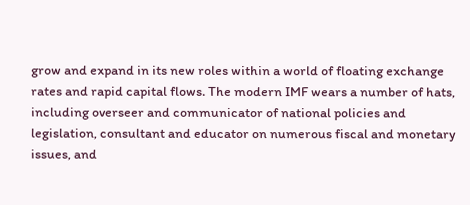grow and expand in its new roles within a world of floating exchange rates and rapid capital flows. The modern IMF wears a number of hats, including overseer and communicator of national policies and legislation, consultant and educator on numerous fiscal and monetary issues, and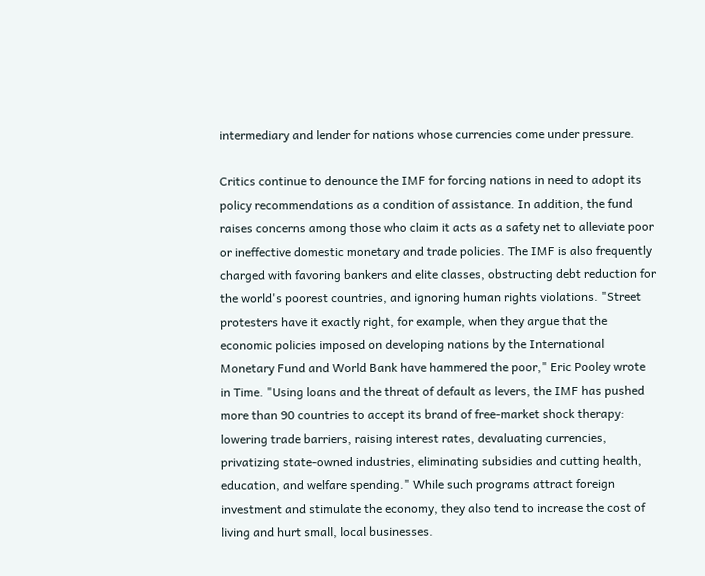intermediary and lender for nations whose currencies come under pressure.

Critics continue to denounce the IMF for forcing nations in need to adopt its policy recommendations as a condition of assistance. In addition, the fund raises concerns among those who claim it acts as a safety net to alleviate poor or ineffective domestic monetary and trade policies. The IMF is also frequently charged with favoring bankers and elite classes, obstructing debt reduction for the world's poorest countries, and ignoring human rights violations. "Street protesters have it exactly right, for example, when they argue that the economic policies imposed on developing nations by the International Monetary Fund and World Bank have hammered the poor," Eric Pooley wrote in Time. "Using loans and the threat of default as levers, the IMF has pushed more than 90 countries to accept its brand of free-market shock therapy: lowering trade barriers, raising interest rates, devaluating currencies, privatizing state-owned industries, eliminating subsidies and cutting health, education, and welfare spending." While such programs attract foreign investment and stimulate the economy, they also tend to increase the cost of living and hurt small, local businesses.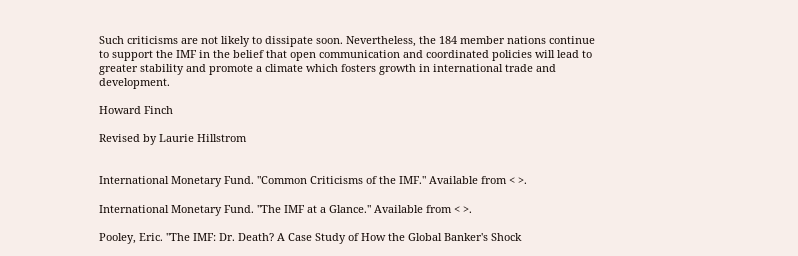Such criticisms are not likely to dissipate soon. Nevertheless, the 184 member nations continue to support the IMF in the belief that open communication and coordinated policies will lead to greater stability and promote a climate which fosters growth in international trade and development.

Howard Finch

Revised by Laurie Hillstrom


International Monetary Fund. "Common Criticisms of the IMF." Available from < >.

International Monetary Fund. "The IMF at a Glance." Available from < >.

Pooley, Eric. "The IMF: Dr. Death? A Case Study of How the Global Banker's Shock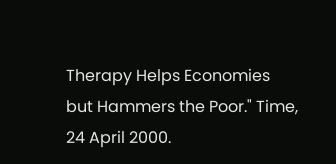Therapy Helps Economies but Hammers the Poor." Time, 24 April 2000.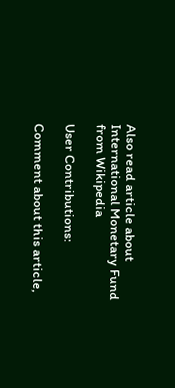Also read article about International Monetary Fund from Wikipedia

User Contributions:

Comment about this article,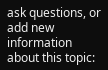ask questions, or add new information about this topic: